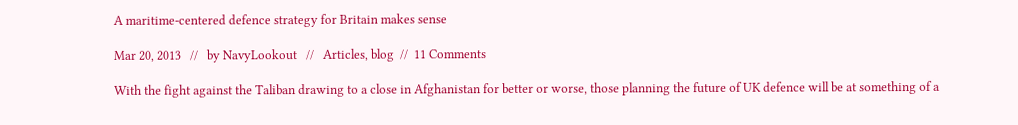A maritime-centered defence strategy for Britain makes sense

Mar 20, 2013   //   by NavyLookout   //   Articles, blog  //  11 Comments

With the fight against the Taliban drawing to a close in Afghanistan for better or worse, those planning the future of UK defence will be at something of a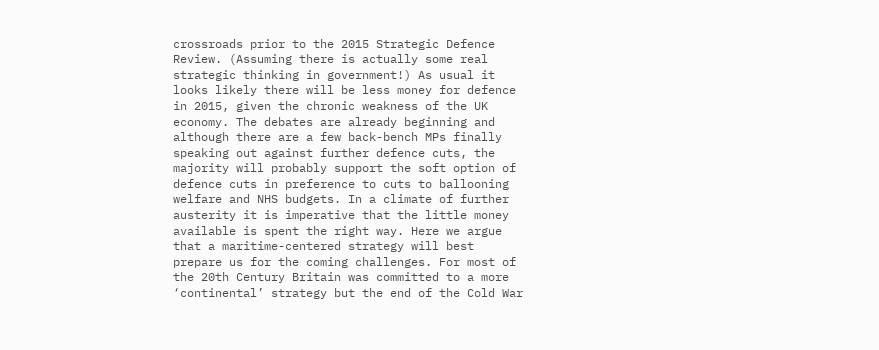crossroads prior to the 2015 Strategic Defence Review. (Assuming there is actually some real strategic thinking in government!) As usual it looks likely there will be less money for defence in 2015, given the chronic weakness of the UK economy. The debates are already beginning and although there are a few back-bench MPs finally speaking out against further defence cuts, the majority will probably support the soft option of defence cuts in preference to cuts to ballooning welfare and NHS budgets. In a climate of further austerity it is imperative that the little money available is spent the right way. Here we argue that a maritime-centered strategy will best prepare us for the coming challenges. For most of the 20th Century Britain was committed to a more ‘continental’ strategy but the end of the Cold War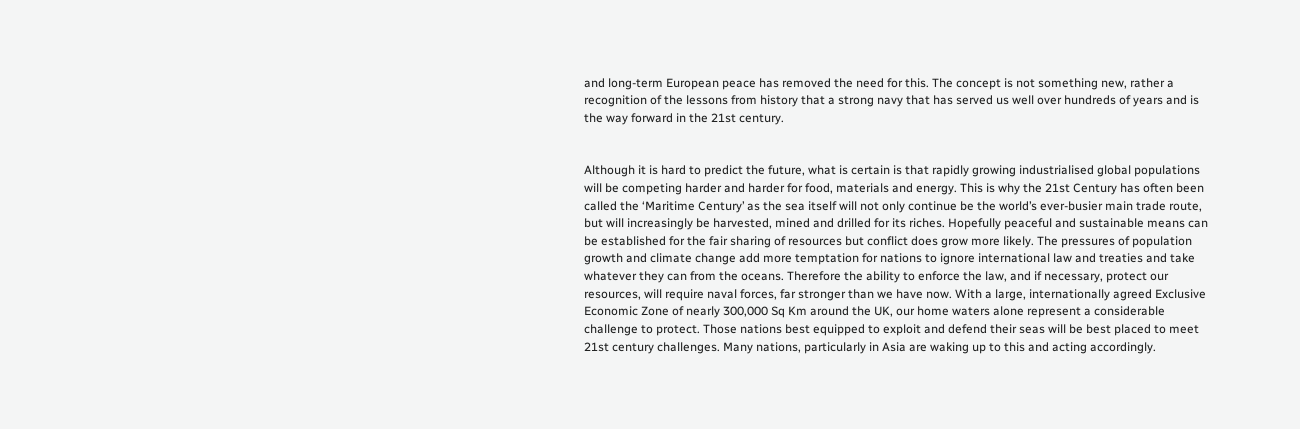and long-term European peace has removed the need for this. The concept is not something new, rather a recognition of the lessons from history that a strong navy that has served us well over hundreds of years and is the way forward in the 21st century.


Although it is hard to predict the future, what is certain is that rapidly growing industrialised global populations will be competing harder and harder for food, materials and energy. This is why the 21st Century has often been called the ‘Maritime Century’ as the sea itself will not only continue be the world’s ever-busier main trade route, but will increasingly be harvested, mined and drilled for its riches. Hopefully peaceful and sustainable means can be established for the fair sharing of resources but conflict does grow more likely. The pressures of population growth and climate change add more temptation for nations to ignore international law and treaties and take whatever they can from the oceans. Therefore the ability to enforce the law, and if necessary, protect our resources, will require naval forces, far stronger than we have now. With a large, internationally agreed Exclusive Economic Zone of nearly 300,000 Sq Km around the UK, our home waters alone represent a considerable challenge to protect. Those nations best equipped to exploit and defend their seas will be best placed to meet 21st century challenges. Many nations, particularly in Asia are waking up to this and acting accordingly.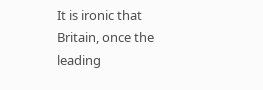It is ironic that Britain, once the leading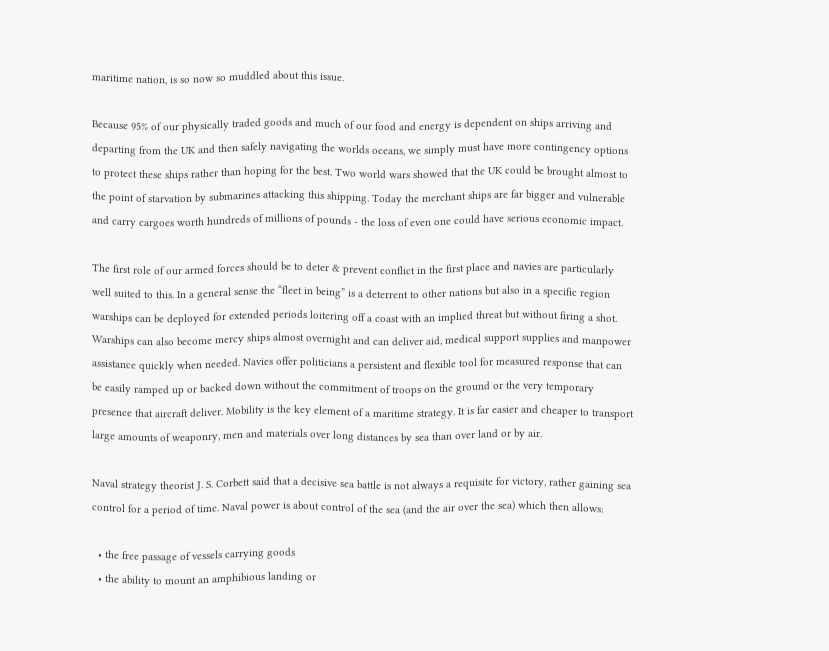maritime nation, is so now so muddled about this issue.

Because 95% of our physically traded goods and much of our food and energy is dependent on ships arriving and departing from the UK and then safely navigating the worlds oceans, we simply must have more contingency options to protect these ships rather than hoping for the best. Two world wars showed that the UK could be brought almost to the point of starvation by submarines attacking this shipping. Today the merchant ships are far bigger and vulnerable and carry cargoes worth hundreds of millions of pounds - the loss of even one could have serious economic impact.

The first role of our armed forces should be to deter & prevent conflict in the first place and navies are particularly well suited to this. In a general sense the “fleet in being” is a deterrent to other nations but also in a specific region warships can be deployed for extended periods loitering off a coast with an implied threat but without firing a shot. Warships can also become mercy ships almost overnight and can deliver aid, medical support supplies and manpower assistance quickly when needed. Navies offer politicians a persistent and flexible tool for measured response that can be easily ramped up or backed down without the commitment of troops on the ground or the very temporary presence that aircraft deliver. Mobility is the key element of a maritime strategy. It is far easier and cheaper to transport large amounts of weaponry, men and materials over long distances by sea than over land or by air.

Naval strategy theorist J. S. Corbett said that a decisive sea battle is not always a requisite for victory, rather gaining sea control for a period of time. Naval power is about control of the sea (and the air over the sea) which then allows:

  • the free passage of vessels carrying goods
  • the ability to mount an amphibious landing or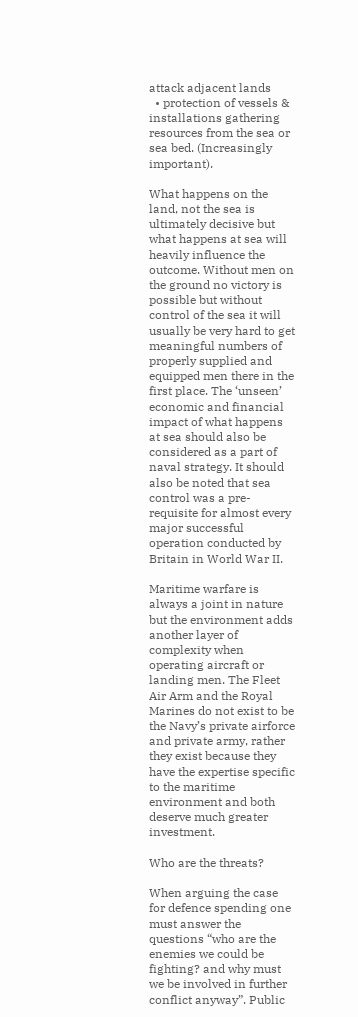attack adjacent lands
  • protection of vessels & installations gathering resources from the sea or sea bed. (Increasingly important).

What happens on the land, not the sea is ultimately decisive but what happens at sea will heavily influence the outcome. Without men on the ground no victory is possible but without control of the sea it will usually be very hard to get meaningful numbers of properly supplied and equipped men there in the first place. The ‘unseen’ economic and financial impact of what happens at sea should also be considered as a part of naval strategy. It should also be noted that sea control was a pre-requisite for almost every major successful operation conducted by Britain in World War II.

Maritime warfare is always a joint in nature but the environment adds another layer of complexity when operating aircraft or landing men. The Fleet Air Arm and the Royal Marines do not exist to be the Navy’s private airforce and private army, rather they exist because they have the expertise specific to the maritime environment and both deserve much greater investment.

Who are the threats?

When arguing the case for defence spending one must answer the questions “who are the enemies we could be fighting? and why must we be involved in further conflict anyway”. Public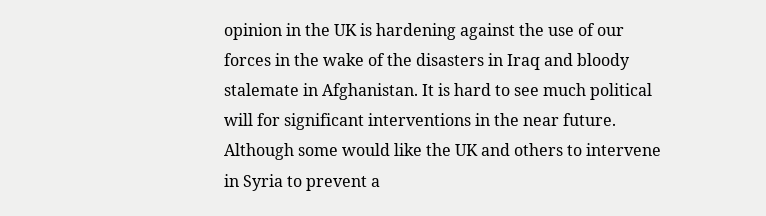opinion in the UK is hardening against the use of our forces in the wake of the disasters in Iraq and bloody stalemate in Afghanistan. It is hard to see much political will for significant interventions in the near future. Although some would like the UK and others to intervene in Syria to prevent a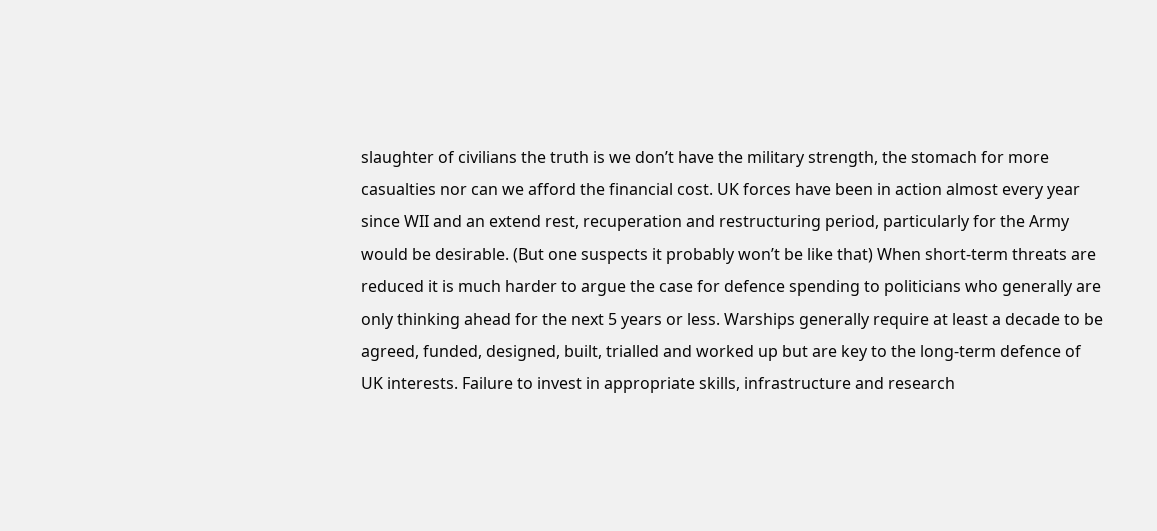slaughter of civilians the truth is we don’t have the military strength, the stomach for more casualties nor can we afford the financial cost. UK forces have been in action almost every year since WII and an extend rest, recuperation and restructuring period, particularly for the Army would be desirable. (But one suspects it probably won’t be like that) When short-term threats are reduced it is much harder to argue the case for defence spending to politicians who generally are only thinking ahead for the next 5 years or less. Warships generally require at least a decade to be agreed, funded, designed, built, trialled and worked up but are key to the long-term defence of UK interests. Failure to invest in appropriate skills, infrastructure and research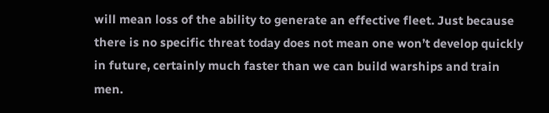will mean loss of the ability to generate an effective fleet. Just because there is no specific threat today does not mean one won’t develop quickly in future, certainly much faster than we can build warships and train men.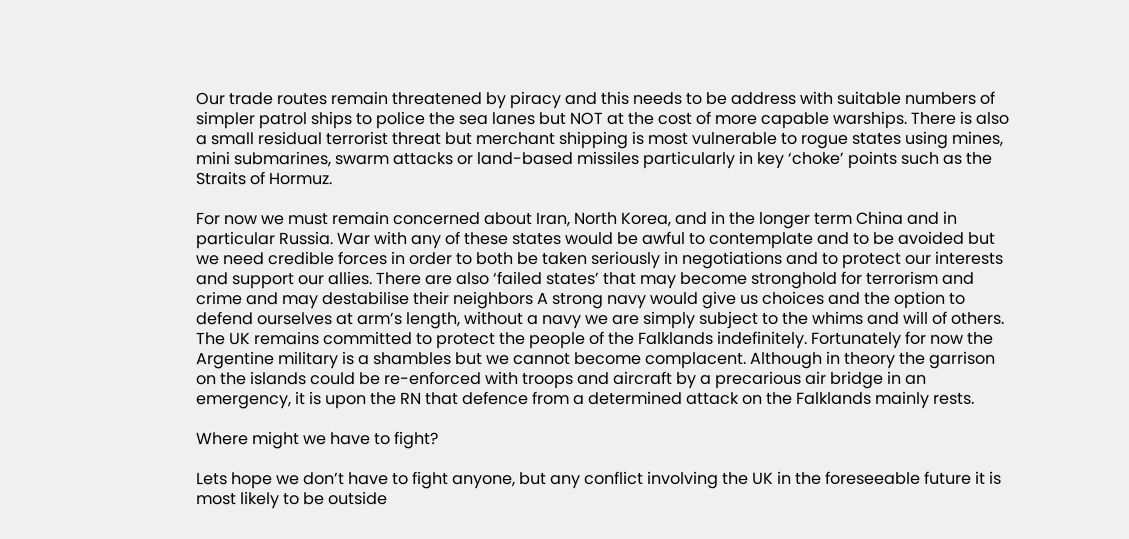Our trade routes remain threatened by piracy and this needs to be address with suitable numbers of simpler patrol ships to police the sea lanes but NOT at the cost of more capable warships. There is also a small residual terrorist threat but merchant shipping is most vulnerable to rogue states using mines, mini submarines, swarm attacks or land-based missiles particularly in key ‘choke’ points such as the Straits of Hormuz.

For now we must remain concerned about Iran, North Korea, and in the longer term China and in particular Russia. War with any of these states would be awful to contemplate and to be avoided but we need credible forces in order to both be taken seriously in negotiations and to protect our interests and support our allies. There are also ‘failed states’ that may become stronghold for terrorism and crime and may destabilise their neighbors A strong navy would give us choices and the option to defend ourselves at arm’s length, without a navy we are simply subject to the whims and will of others. The UK remains committed to protect the people of the Falklands indefinitely. Fortunately for now the Argentine military is a shambles but we cannot become complacent. Although in theory the garrison on the islands could be re-enforced with troops and aircraft by a precarious air bridge in an emergency, it is upon the RN that defence from a determined attack on the Falklands mainly rests.

Where might we have to fight?

Lets hope we don’t have to fight anyone, but any conflict involving the UK in the foreseeable future it is most likely to be outside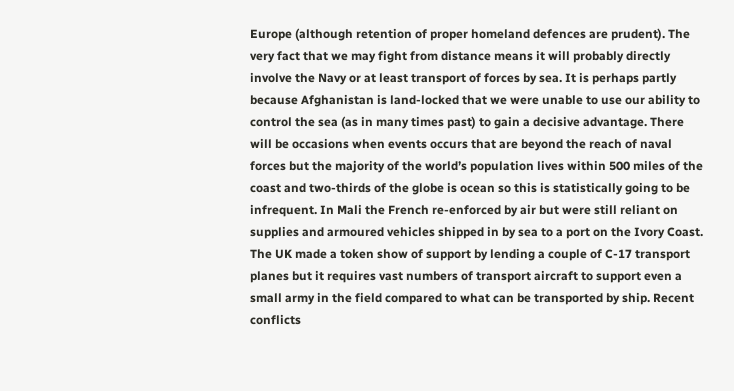Europe (although retention of proper homeland defences are prudent). The very fact that we may fight from distance means it will probably directly involve the Navy or at least transport of forces by sea. It is perhaps partly because Afghanistan is land-locked that we were unable to use our ability to control the sea (as in many times past) to gain a decisive advantage. There will be occasions when events occurs that are beyond the reach of naval forces but the majority of the world’s population lives within 500 miles of the coast and two-thirds of the globe is ocean so this is statistically going to be infrequent. In Mali the French re-enforced by air but were still reliant on supplies and armoured vehicles shipped in by sea to a port on the Ivory Coast. The UK made a token show of support by lending a couple of C-17 transport planes but it requires vast numbers of transport aircraft to support even a small army in the field compared to what can be transported by ship. Recent conflicts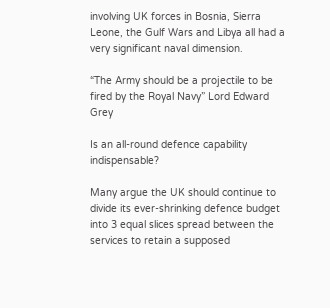involving UK forces in Bosnia, Sierra Leone, the Gulf Wars and Libya all had a very significant naval dimension.

“The Army should be a projectile to be fired by the Royal Navy” Lord Edward Grey

Is an all-round defence capability indispensable?

Many argue the UK should continue to divide its ever-shrinking defence budget into 3 equal slices spread between the services to retain a supposed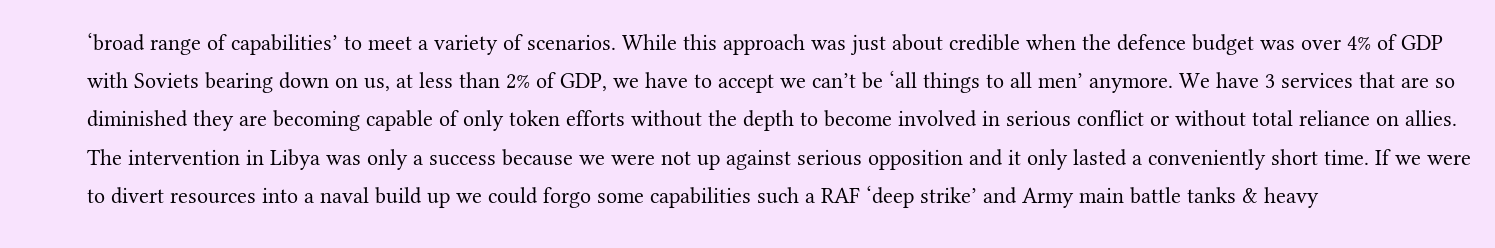‘broad range of capabilities’ to meet a variety of scenarios. While this approach was just about credible when the defence budget was over 4% of GDP with Soviets bearing down on us, at less than 2% of GDP, we have to accept we can’t be ‘all things to all men’ anymore. We have 3 services that are so diminished they are becoming capable of only token efforts without the depth to become involved in serious conflict or without total reliance on allies. The intervention in Libya was only a success because we were not up against serious opposition and it only lasted a conveniently short time. If we were to divert resources into a naval build up we could forgo some capabilities such a RAF ‘deep strike’ and Army main battle tanks & heavy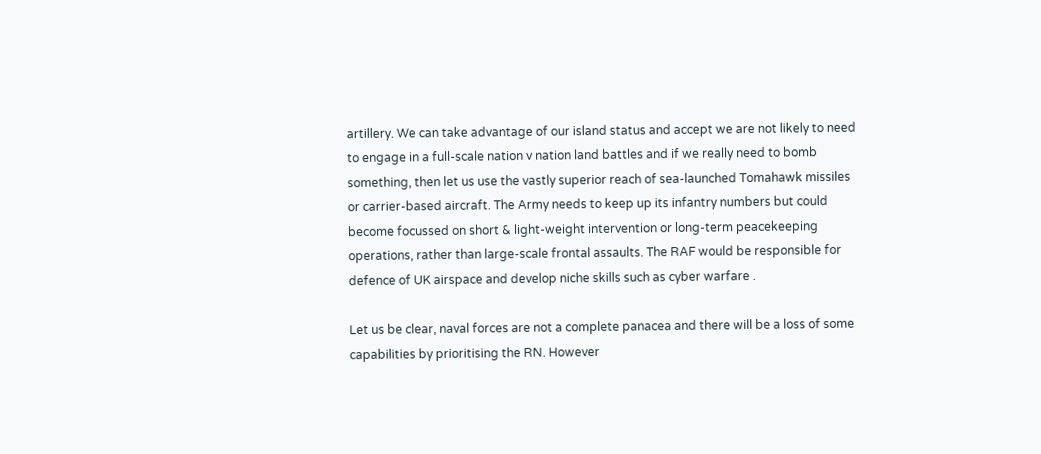artillery. We can take advantage of our island status and accept we are not likely to need to engage in a full-scale nation v nation land battles and if we really need to bomb something, then let us use the vastly superior reach of sea-launched Tomahawk missiles or carrier-based aircraft. The Army needs to keep up its infantry numbers but could become focussed on short & light-weight intervention or long-term peacekeeping operations, rather than large-scale frontal assaults. The RAF would be responsible for defence of UK airspace and develop niche skills such as cyber warfare .

Let us be clear, naval forces are not a complete panacea and there will be a loss of some capabilities by prioritising the RN. However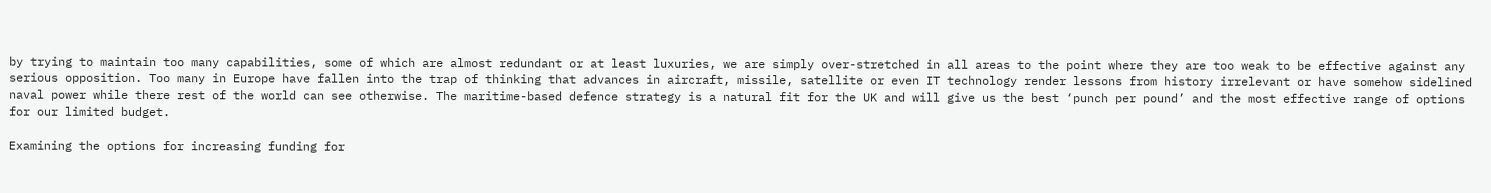by trying to maintain too many capabilities, some of which are almost redundant or at least luxuries, we are simply over-stretched in all areas to the point where they are too weak to be effective against any serious opposition. Too many in Europe have fallen into the trap of thinking that advances in aircraft, missile, satellite or even IT technology render lessons from history irrelevant or have somehow sidelined naval power while there rest of the world can see otherwise. The maritime-based defence strategy is a natural fit for the UK and will give us the best ‘punch per pound’ and the most effective range of options for our limited budget.

Examining the options for increasing funding for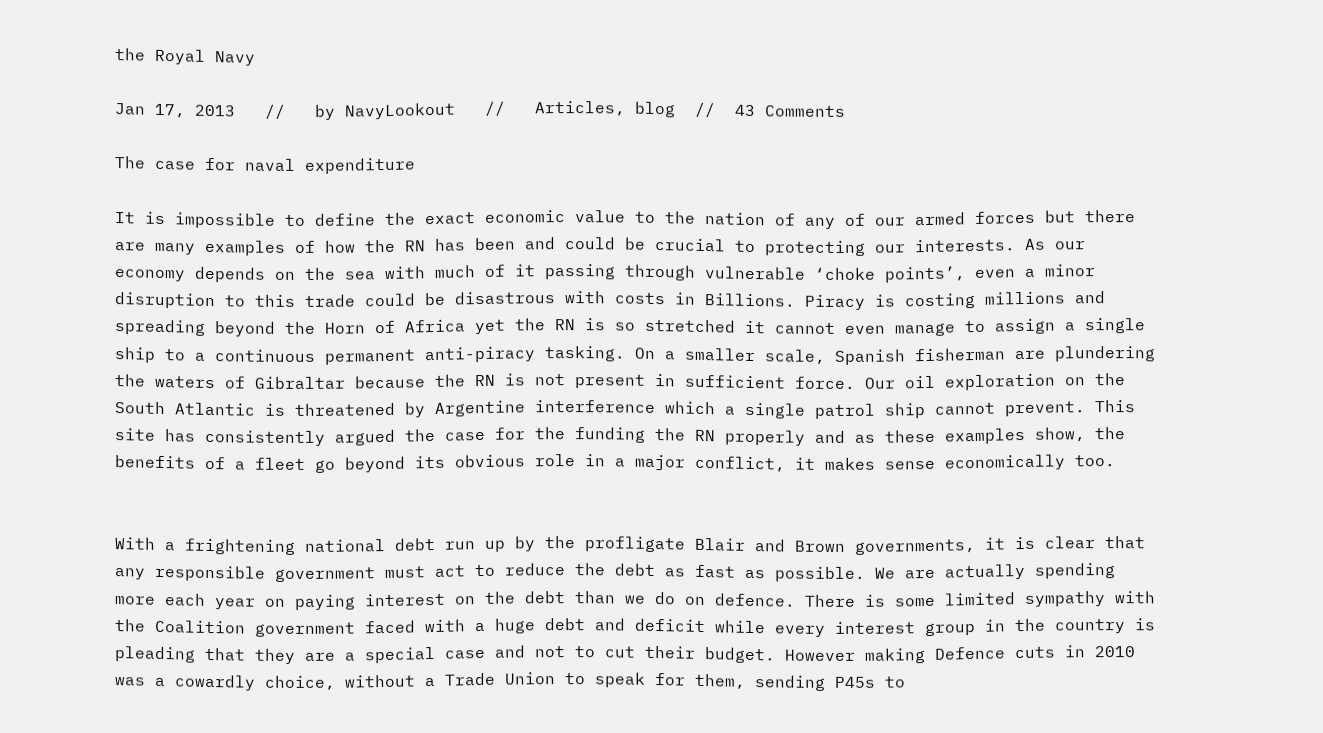the Royal Navy

Jan 17, 2013   //   by NavyLookout   //   Articles, blog  //  43 Comments

The case for naval expenditure

It is impossible to define the exact economic value to the nation of any of our armed forces but there are many examples of how the RN has been and could be crucial to protecting our interests. As our economy depends on the sea with much of it passing through vulnerable ‘choke points’, even a minor disruption to this trade could be disastrous with costs in Billions. Piracy is costing millions and spreading beyond the Horn of Africa yet the RN is so stretched it cannot even manage to assign a single ship to a continuous permanent anti-piracy tasking. On a smaller scale, Spanish fisherman are plundering the waters of Gibraltar because the RN is not present in sufficient force. Our oil exploration on the South Atlantic is threatened by Argentine interference which a single patrol ship cannot prevent. This site has consistently argued the case for the funding the RN properly and as these examples show, the benefits of a fleet go beyond its obvious role in a major conflict, it makes sense economically too.


With a frightening national debt run up by the profligate Blair and Brown governments, it is clear that any responsible government must act to reduce the debt as fast as possible. We are actually spending more each year on paying interest on the debt than we do on defence. There is some limited sympathy with the Coalition government faced with a huge debt and deficit while every interest group in the country is pleading that they are a special case and not to cut their budget. However making Defence cuts in 2010 was a cowardly choice, without a Trade Union to speak for them, sending P45s to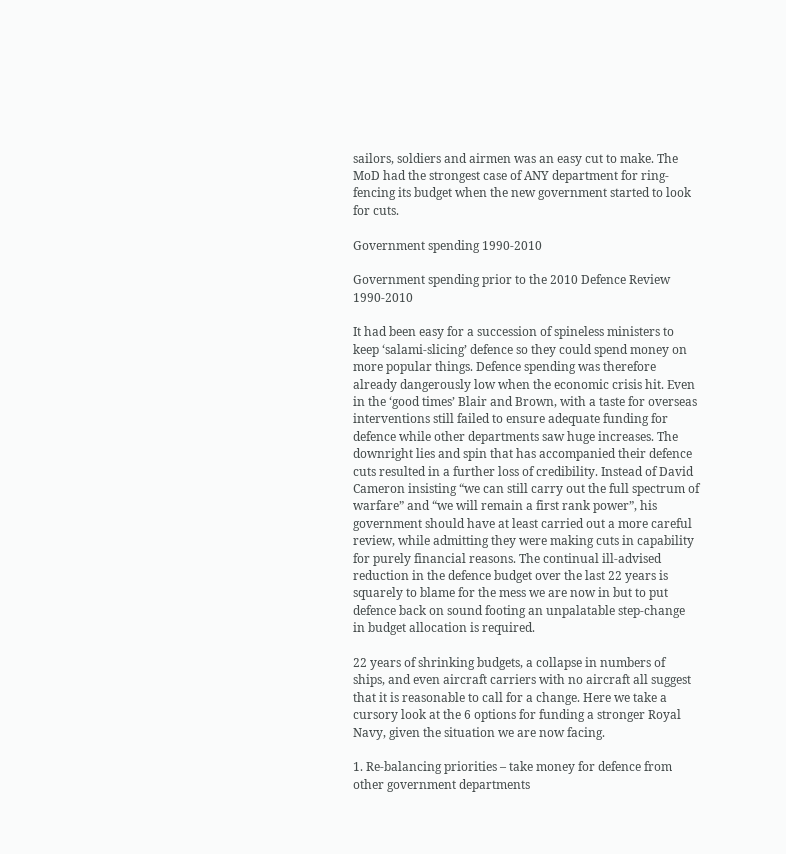sailors, soldiers and airmen was an easy cut to make. The MoD had the strongest case of ANY department for ring-fencing its budget when the new government started to look for cuts.

Government spending 1990-2010

Government spending prior to the 2010 Defence Review 1990-2010

It had been easy for a succession of spineless ministers to keep ‘salami-slicing’ defence so they could spend money on more popular things. Defence spending was therefore already dangerously low when the economic crisis hit. Even in the ‘good times’ Blair and Brown, with a taste for overseas interventions still failed to ensure adequate funding for defence while other departments saw huge increases. The downright lies and spin that has accompanied their defence cuts resulted in a further loss of credibility. Instead of David Cameron insisting “we can still carry out the full spectrum of warfare” and “we will remain a first rank power”, his government should have at least carried out a more careful review, while admitting they were making cuts in capability for purely financial reasons. The continual ill-advised reduction in the defence budget over the last 22 years is squarely to blame for the mess we are now in but to put defence back on sound footing an unpalatable step-change in budget allocation is required.

22 years of shrinking budgets, a collapse in numbers of ships, and even aircraft carriers with no aircraft all suggest that it is reasonable to call for a change. Here we take a cursory look at the 6 options for funding a stronger Royal Navy, given the situation we are now facing.

1. Re-balancing priorities – take money for defence from other government departments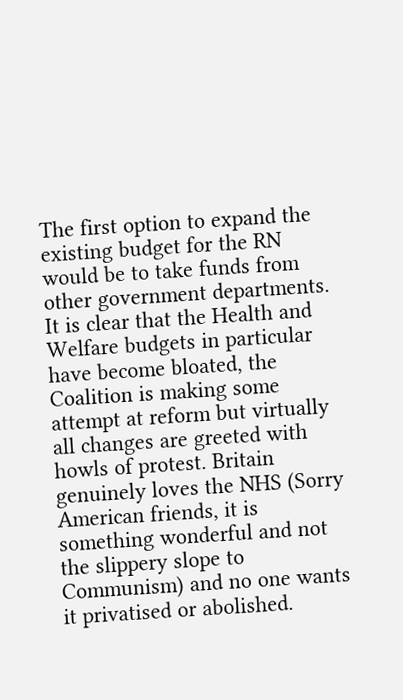The first option to expand the existing budget for the RN would be to take funds from other government departments. It is clear that the Health and Welfare budgets in particular have become bloated, the Coalition is making some attempt at reform but virtually all changes are greeted with howls of protest. Britain genuinely loves the NHS (Sorry American friends, it is something wonderful and not the slippery slope to Communism) and no one wants it privatised or abolished.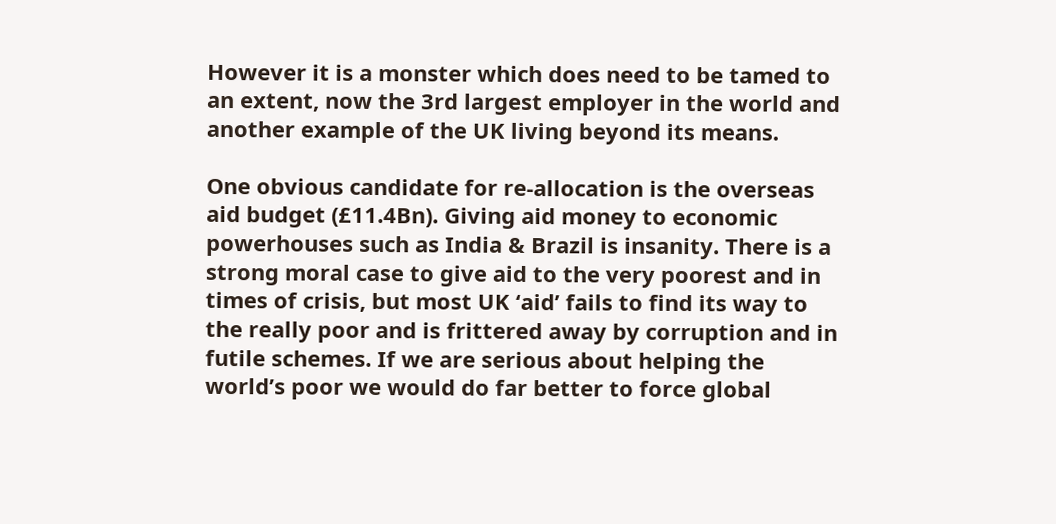However it is a monster which does need to be tamed to an extent, now the 3rd largest employer in the world and another example of the UK living beyond its means.

One obvious candidate for re-allocation is the overseas aid budget (£11.4Bn). Giving aid money to economic powerhouses such as India & Brazil is insanity. There is a strong moral case to give aid to the very poorest and in times of crisis, but most UK ‘aid’ fails to find its way to the really poor and is frittered away by corruption and in futile schemes. If we are serious about helping the world’s poor we would do far better to force global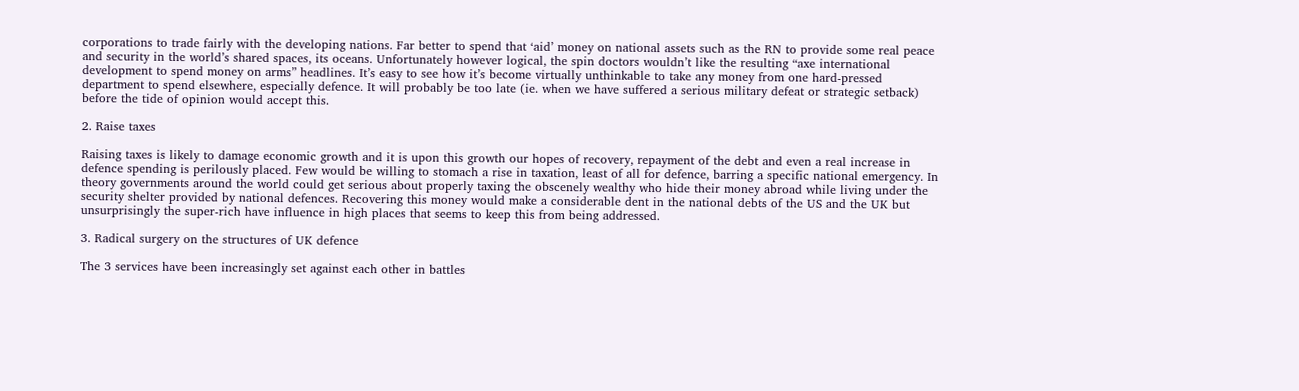corporations to trade fairly with the developing nations. Far better to spend that ‘aid’ money on national assets such as the RN to provide some real peace and security in the world’s shared spaces, its oceans. Unfortunately however logical, the spin doctors wouldn’t like the resulting “axe international development to spend money on arms” headlines. It’s easy to see how it’s become virtually unthinkable to take any money from one hard-pressed department to spend elsewhere, especially defence. It will probably be too late (ie. when we have suffered a serious military defeat or strategic setback) before the tide of opinion would accept this.

2. Raise taxes

Raising taxes is likely to damage economic growth and it is upon this growth our hopes of recovery, repayment of the debt and even a real increase in defence spending is perilously placed. Few would be willing to stomach a rise in taxation, least of all for defence, barring a specific national emergency. In theory governments around the world could get serious about properly taxing the obscenely wealthy who hide their money abroad while living under the security shelter provided by national defences. Recovering this money would make a considerable dent in the national debts of the US and the UK but unsurprisingly the super-rich have influence in high places that seems to keep this from being addressed.

3. Radical surgery on the structures of UK defence

The 3 services have been increasingly set against each other in battles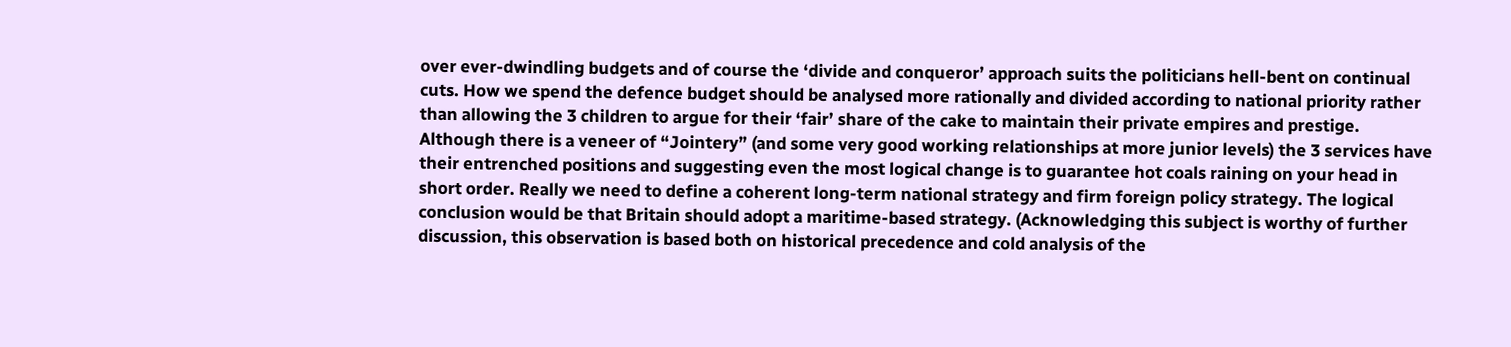over ever-dwindling budgets and of course the ‘divide and conqueror’ approach suits the politicians hell-bent on continual cuts. How we spend the defence budget should be analysed more rationally and divided according to national priority rather than allowing the 3 children to argue for their ‘fair’ share of the cake to maintain their private empires and prestige. Although there is a veneer of “Jointery” (and some very good working relationships at more junior levels) the 3 services have their entrenched positions and suggesting even the most logical change is to guarantee hot coals raining on your head in short order. Really we need to define a coherent long-term national strategy and firm foreign policy strategy. The logical conclusion would be that Britain should adopt a maritime-based strategy. (Acknowledging this subject is worthy of further discussion, this observation is based both on historical precedence and cold analysis of the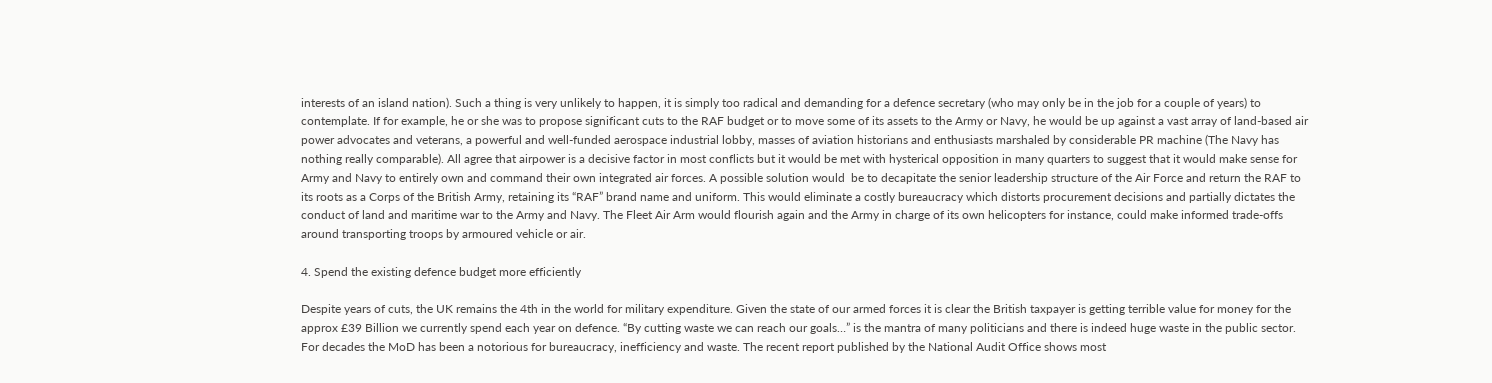interests of an island nation). Such a thing is very unlikely to happen, it is simply too radical and demanding for a defence secretary (who may only be in the job for a couple of years) to contemplate. If for example, he or she was to propose significant cuts to the RAF budget or to move some of its assets to the Army or Navy, he would be up against a vast array of land-based air power advocates and veterans, a powerful and well-funded aerospace industrial lobby, masses of aviation historians and enthusiasts marshaled by considerable PR machine (The Navy has nothing really comparable). All agree that airpower is a decisive factor in most conflicts but it would be met with hysterical opposition in many quarters to suggest that it would make sense for Army and Navy to entirely own and command their own integrated air forces. A possible solution would  be to decapitate the senior leadership structure of the Air Force and return the RAF to its roots as a Corps of the British Army, retaining its “RAF” brand name and uniform. This would eliminate a costly bureaucracy which distorts procurement decisions and partially dictates the conduct of land and maritime war to the Army and Navy. The Fleet Air Arm would flourish again and the Army in charge of its own helicopters for instance, could make informed trade-offs around transporting troops by armoured vehicle or air.

4. Spend the existing defence budget more efficiently

Despite years of cuts, the UK remains the 4th in the world for military expenditure. Given the state of our armed forces it is clear the British taxpayer is getting terrible value for money for the approx £39 Billion we currently spend each year on defence. “By cutting waste we can reach our goals…” is the mantra of many politicians and there is indeed huge waste in the public sector. For decades the MoD has been a notorious for bureaucracy, inefficiency and waste. The recent report published by the National Audit Office shows most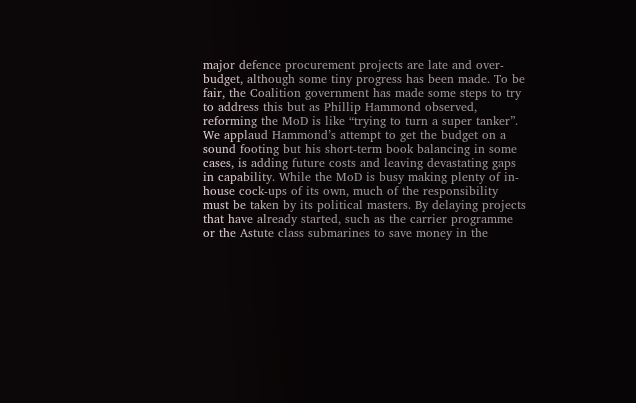major defence procurement projects are late and over-budget, although some tiny progress has been made. To be fair, the Coalition government has made some steps to try to address this but as Phillip Hammond observed, reforming the MoD is like “trying to turn a super tanker”. We applaud Hammond’s attempt to get the budget on a sound footing but his short-term book balancing in some cases, is adding future costs and leaving devastating gaps in capability. While the MoD is busy making plenty of in-house cock-ups of its own, much of the responsibility must be taken by its political masters. By delaying projects that have already started, such as the carrier programme or the Astute class submarines to save money in the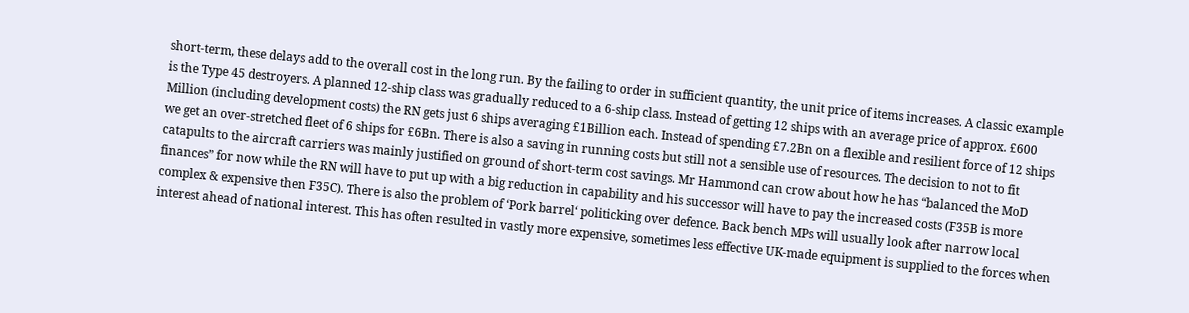short-term, these delays add to the overall cost in the long run. By the failing to order in sufficient quantity, the unit price of items increases. A classic example is the Type 45 destroyers. A planned 12-ship class was gradually reduced to a 6-ship class. Instead of getting 12 ships with an average price of approx. £600 Million (including development costs) the RN gets just 6 ships averaging £1Billion each. Instead of spending £7.2Bn on a flexible and resilient force of 12 ships we get an over-stretched fleet of 6 ships for £6Bn. There is also a saving in running costs but still not a sensible use of resources. The decision to not to fit catapults to the aircraft carriers was mainly justified on ground of short-term cost savings. Mr Hammond can crow about how he has “balanced the MoD finances” for now while the RN will have to put up with a big reduction in capability and his successor will have to pay the increased costs (F35B is more complex & expensive then F35C). There is also the problem of ‘Pork barrel‘ politicking over defence. Back bench MPs will usually look after narrow local interest ahead of national interest. This has often resulted in vastly more expensive, sometimes less effective UK-made equipment is supplied to the forces when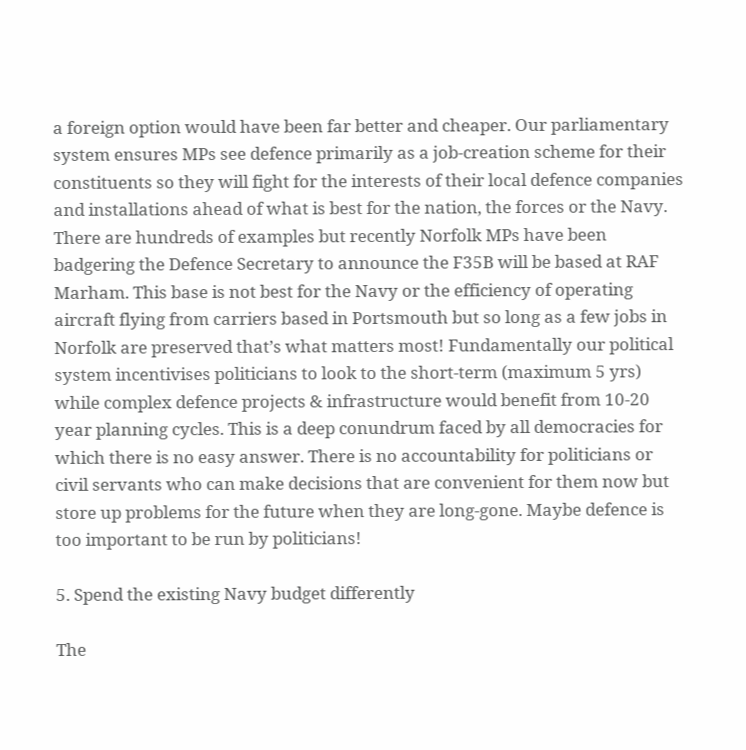a foreign option would have been far better and cheaper. Our parliamentary system ensures MPs see defence primarily as a job-creation scheme for their constituents so they will fight for the interests of their local defence companies and installations ahead of what is best for the nation, the forces or the Navy. There are hundreds of examples but recently Norfolk MPs have been badgering the Defence Secretary to announce the F35B will be based at RAF Marham. This base is not best for the Navy or the efficiency of operating aircraft flying from carriers based in Portsmouth but so long as a few jobs in Norfolk are preserved that’s what matters most! Fundamentally our political system incentivises politicians to look to the short-term (maximum 5 yrs) while complex defence projects & infrastructure would benefit from 10-20 year planning cycles. This is a deep conundrum faced by all democracies for which there is no easy answer. There is no accountability for politicians or civil servants who can make decisions that are convenient for them now but store up problems for the future when they are long-gone. Maybe defence is too important to be run by politicians!

5. Spend the existing Navy budget differently

The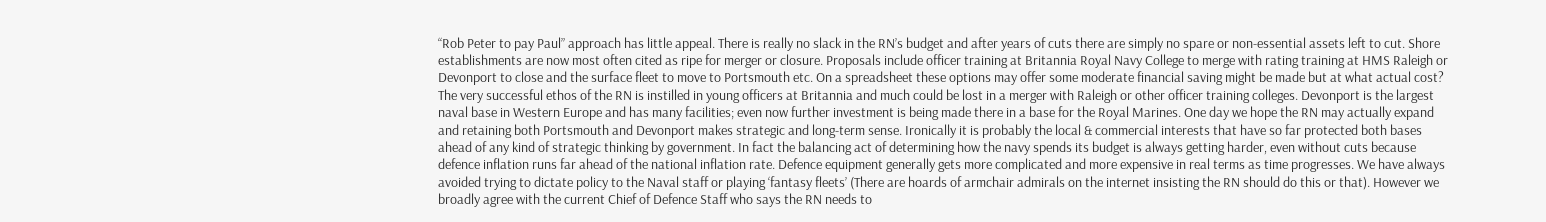“Rob Peter to pay Paul” approach has little appeal. There is really no slack in the RN’s budget and after years of cuts there are simply no spare or non-essential assets left to cut. Shore establishments are now most often cited as ripe for merger or closure. Proposals include officer training at Britannia Royal Navy College to merge with rating training at HMS Raleigh or Devonport to close and the surface fleet to move to Portsmouth etc. On a spreadsheet these options may offer some moderate financial saving might be made but at what actual cost? The very successful ethos of the RN is instilled in young officers at Britannia and much could be lost in a merger with Raleigh or other officer training colleges. Devonport is the largest naval base in Western Europe and has many facilities; even now further investment is being made there in a base for the Royal Marines. One day we hope the RN may actually expand and retaining both Portsmouth and Devonport makes strategic and long-term sense. Ironically it is probably the local & commercial interests that have so far protected both bases ahead of any kind of strategic thinking by government. In fact the balancing act of determining how the navy spends its budget is always getting harder, even without cuts because defence inflation runs far ahead of the national inflation rate. Defence equipment generally gets more complicated and more expensive in real terms as time progresses. We have always avoided trying to dictate policy to the Naval staff or playing ‘fantasy fleets’ (There are hoards of armchair admirals on the internet insisting the RN should do this or that). However we broadly agree with the current Chief of Defence Staff who says the RN needs to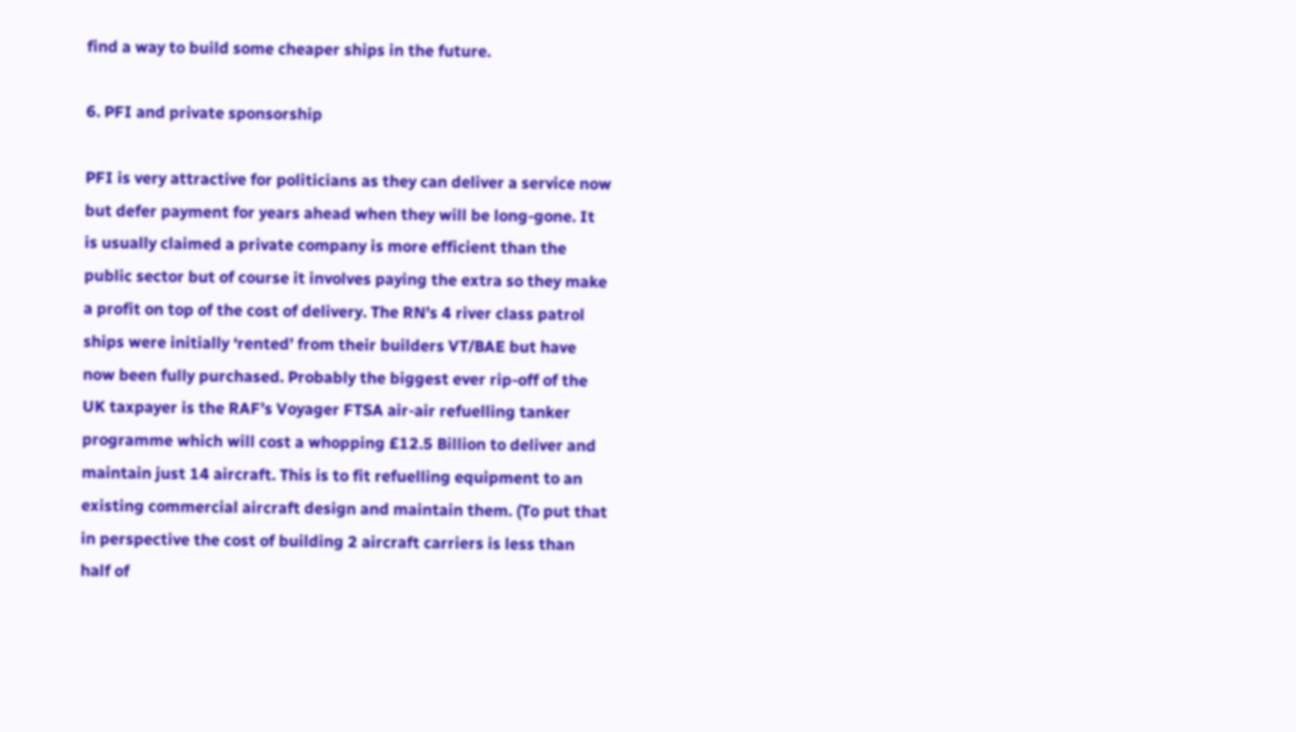find a way to build some cheaper ships in the future.

6. PFI and private sponsorship

PFI is very attractive for politicians as they can deliver a service now but defer payment for years ahead when they will be long-gone. It is usually claimed a private company is more efficient than the public sector but of course it involves paying the extra so they make a profit on top of the cost of delivery. The RN’s 4 river class patrol ships were initially ‘rented’ from their builders VT/BAE but have now been fully purchased. Probably the biggest ever rip-off of the UK taxpayer is the RAF’s Voyager FTSA air-air refuelling tanker programme which will cost a whopping £12.5 Billion to deliver and maintain just 14 aircraft. This is to fit refuelling equipment to an existing commercial aircraft design and maintain them. (To put that in perspective the cost of building 2 aircraft carriers is less than half of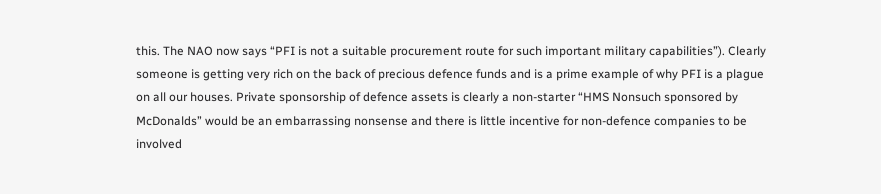this. The NAO now says “PFI is not a suitable procurement route for such important military capabilities”). Clearly someone is getting very rich on the back of precious defence funds and is a prime example of why PFI is a plague on all our houses. Private sponsorship of defence assets is clearly a non-starter “HMS Nonsuch sponsored by McDonalds” would be an embarrassing nonsense and there is little incentive for non-defence companies to be involved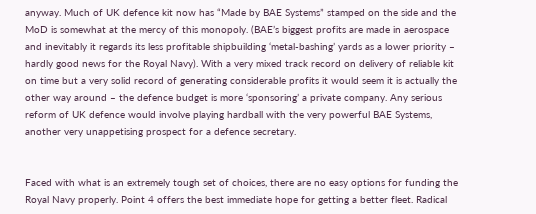anyway. Much of UK defence kit now has “Made by BAE Systems” stamped on the side and the MoD is somewhat at the mercy of this monopoly. (BAE’s biggest profits are made in aerospace and inevitably it regards its less profitable shipbuilding ‘metal-bashing’ yards as a lower priority – hardly good news for the Royal Navy). With a very mixed track record on delivery of reliable kit on time but a very solid record of generating considerable profits it would seem it is actually the other way around – the defence budget is more ‘sponsoring’ a private company. Any serious reform of UK defence would involve playing hardball with the very powerful BAE Systems, another very unappetising prospect for a defence secretary.


Faced with what is an extremely tough set of choices, there are no easy options for funding the Royal Navy properly. Point 4 offers the best immediate hope for getting a better fleet. Radical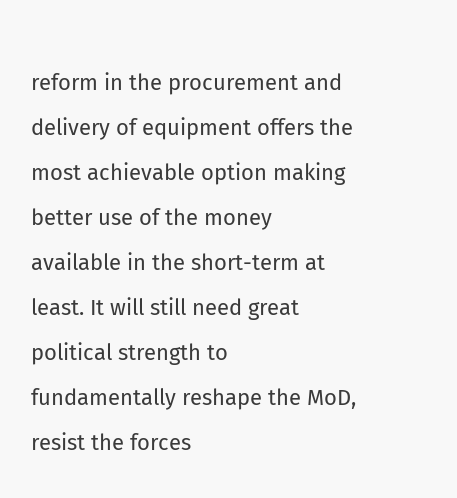reform in the procurement and delivery of equipment offers the most achievable option making better use of the money available in the short-term at least. It will still need great political strength to fundamentally reshape the MoD, resist the forces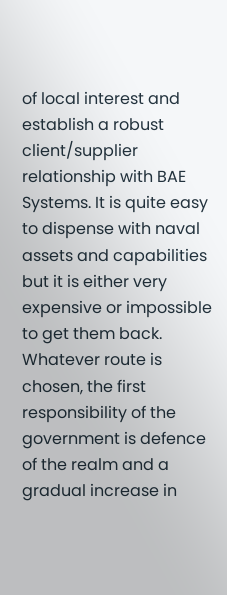of local interest and establish a robust client/supplier relationship with BAE Systems. It is quite easy to dispense with naval assets and capabilities but it is either very expensive or impossible to get them back. Whatever route is chosen, the first responsibility of the government is defence of the realm and a gradual increase in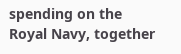spending on the Royal Navy, together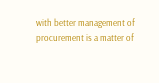with better management of procurement is a matter of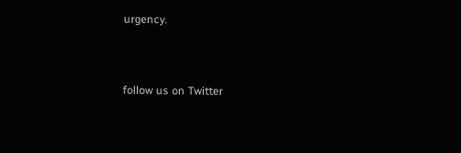urgency.


follow us on Twitter